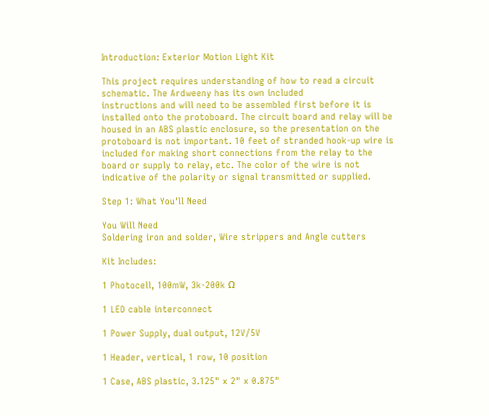Introduction: Exterior Motion Light Kit

This project requires understanding of how to read a circuit schematic. The Ardweeny has its own included
instructions and will need to be assembled first before it is installed onto the protoboard. The circuit board and relay will be housed in an ABS plastic enclosure, so the presentation on the protoboard is not important. 10 feet of stranded hook-up wire is included for making short connections from the relay to the board or supply to relay, etc. The color of the wire is not indicative of the polarity or signal transmitted or supplied.

Step 1: What You'll Need

You Will Need
Soldering iron and solder, Wire strippers and Angle cutters

Kit Includes:

1 Photocell, 100mW, 3k-200k Ω

1 LED cable interconnect

1 Power Supply, dual output, 12V/5V

1 Header, vertical, 1 row, 10 position

1 Case, ABS plastic, 3.125" x 2" x 0.875"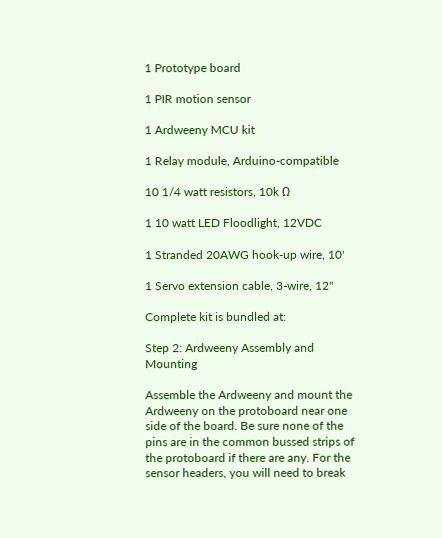1 Prototype board

1 PIR motion sensor

1 Ardweeny MCU kit

1 Relay module, Arduino-compatible

10 1/4 watt resistors, 10k Ω

1 10 watt LED Floodlight, 12VDC

1 Stranded 20AWG hook-up wire, 10'

1 Servo extension cable, 3-wire, 12"

Complete kit is bundled at:

Step 2: Ardweeny Assembly and Mounting

Assemble the Ardweeny and mount the Ardweeny on the protoboard near one side of the board. Be sure none of the pins are in the common bussed strips of the protoboard if there are any. For the sensor headers, you will need to break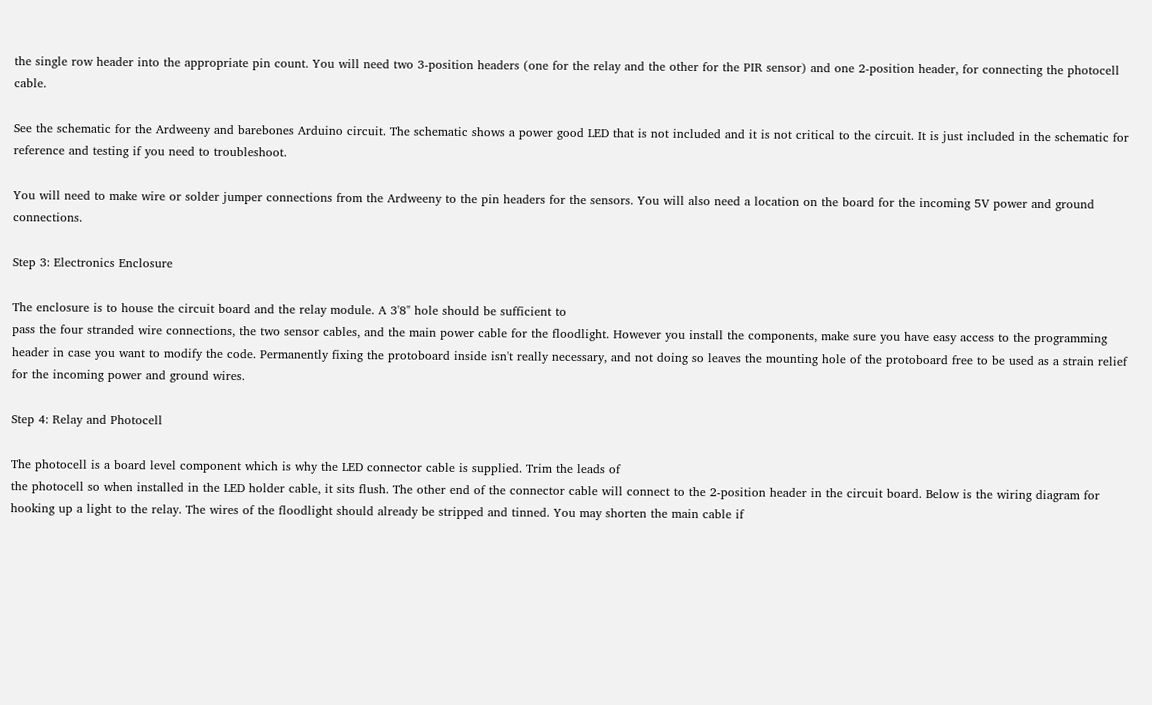the single row header into the appropriate pin count. You will need two 3-position headers (one for the relay and the other for the PIR sensor) and one 2-position header, for connecting the photocell cable.

See the schematic for the Ardweeny and barebones Arduino circuit. The schematic shows a power good LED that is not included and it is not critical to the circuit. It is just included in the schematic for reference and testing if you need to troubleshoot.

You will need to make wire or solder jumper connections from the Ardweeny to the pin headers for the sensors. You will also need a location on the board for the incoming 5V power and ground connections.

Step 3: Electronics Enclosure

The enclosure is to house the circuit board and the relay module. A 3'8" hole should be sufficient to
pass the four stranded wire connections, the two sensor cables, and the main power cable for the floodlight. However you install the components, make sure you have easy access to the programming header in case you want to modify the code. Permanently fixing the protoboard inside isn't really necessary, and not doing so leaves the mounting hole of the protoboard free to be used as a strain relief for the incoming power and ground wires.

Step 4: Relay and Photocell

The photocell is a board level component which is why the LED connector cable is supplied. Trim the leads of
the photocell so when installed in the LED holder cable, it sits flush. The other end of the connector cable will connect to the 2-position header in the circuit board. Below is the wiring diagram for hooking up a light to the relay. The wires of the floodlight should already be stripped and tinned. You may shorten the main cable if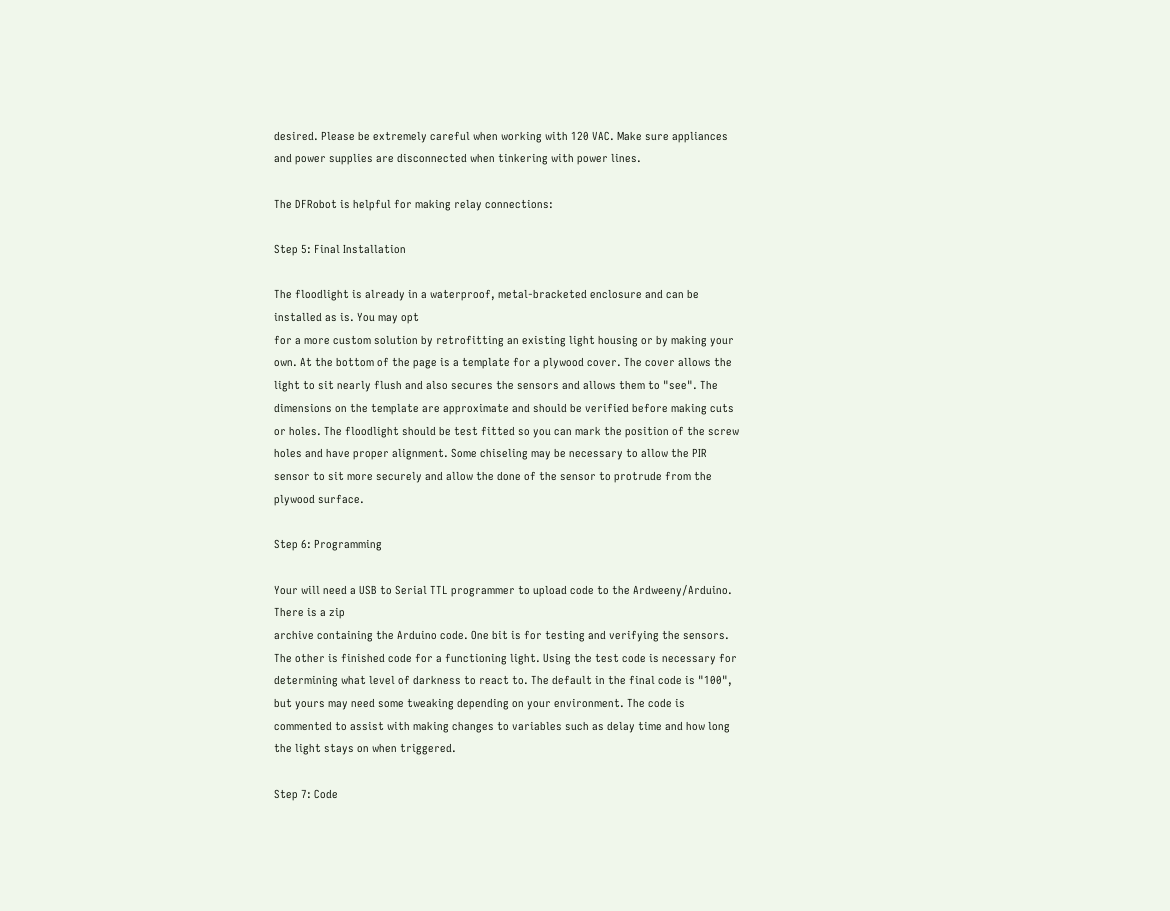desired. Please be extremely careful when working with 120 VAC. Make sure appliances and power supplies are disconnected when tinkering with power lines.

The DFRobot is helpful for making relay connections:

Step 5: Final Installation

The floodlight is already in a waterproof, metal-bracketed enclosure and can be installed as is. You may opt
for a more custom solution by retrofitting an existing light housing or by making your own. At the bottom of the page is a template for a plywood cover. The cover allows the light to sit nearly flush and also secures the sensors and allows them to "see". The dimensions on the template are approximate and should be verified before making cuts or holes. The floodlight should be test fitted so you can mark the position of the screw holes and have proper alignment. Some chiseling may be necessary to allow the PIR sensor to sit more securely and allow the done of the sensor to protrude from the plywood surface.

Step 6: Programming

Your will need a USB to Serial TTL programmer to upload code to the Ardweeny/Arduino. There is a zip
archive containing the Arduino code. One bit is for testing and verifying the sensors. The other is finished code for a functioning light. Using the test code is necessary for determining what level of darkness to react to. The default in the final code is "100", but yours may need some tweaking depending on your environment. The code is commented to assist with making changes to variables such as delay time and how long the light stays on when triggered.

Step 7: Code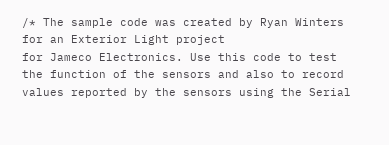/* The sample code was created by Ryan Winters for an Exterior Light project
for Jameco Electronics. Use this code to test the function of the sensors and also to record values reported by the sensors using the Serial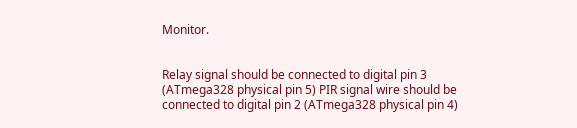Monitor.


Relay signal should be connected to digital pin 3 (ATmega328 physical pin 5) PIR signal wire should be connected to digital pin 2 (ATmega328 physical pin 4)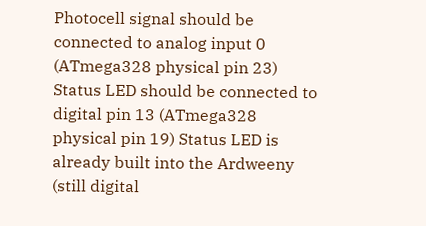Photocell signal should be connected to analog input 0 (ATmega328 physical pin 23) Status LED should be connected to digital pin 13 (ATmega328 physical pin 19) Status LED is already built into the Ardweeny (still digital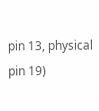pin 13, physical pin 19)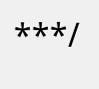***/